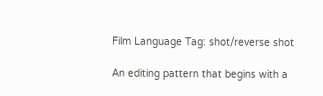Film Language Tag: shot/reverse shot

An editing pattern that begins with a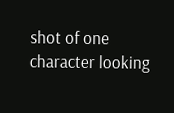shot of one character looking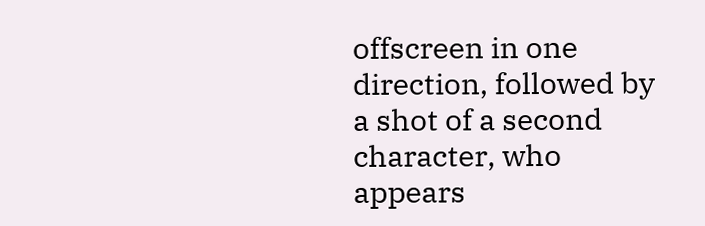offscreen in one direction, followed by a shot of a second character, who appears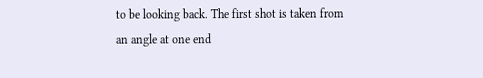to be looking back. The first shot is taken from an angle at one end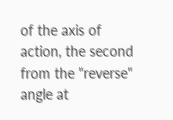of the axis of action, the second from the "reverse" angle at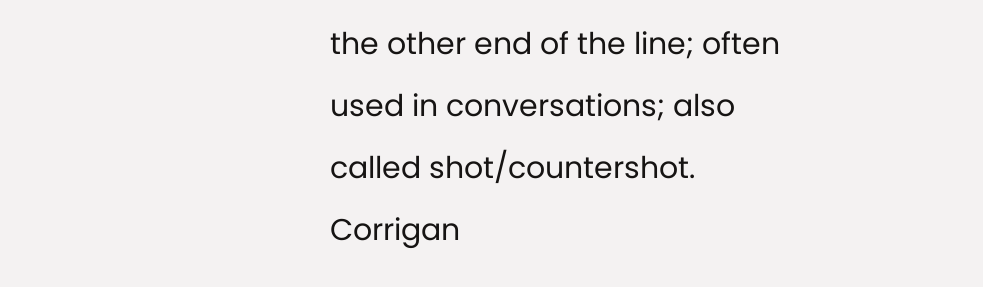the other end of the line; often used in conversations; also called shot/countershot. Corrigan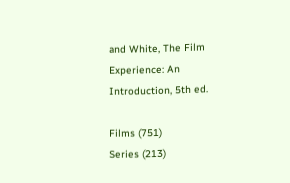and White, The Film Experience: An Introduction, 5th ed.

Films (751)
Series (213)